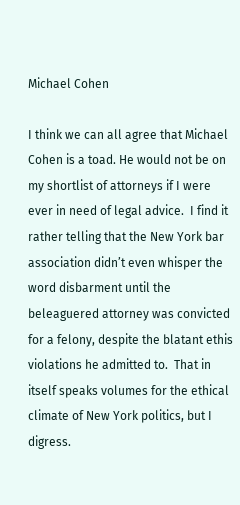Michael Cohen

I think we can all agree that Michael Cohen is a toad. He would not be on my shortlist of attorneys if I were ever in need of legal advice.  I find it rather telling that the New York bar association didn’t even whisper the word disbarment until the beleaguered attorney was convicted for a felony, despite the blatant ethis violations he admitted to.  That in itself speaks volumes for the ethical climate of New York politics, but I digress.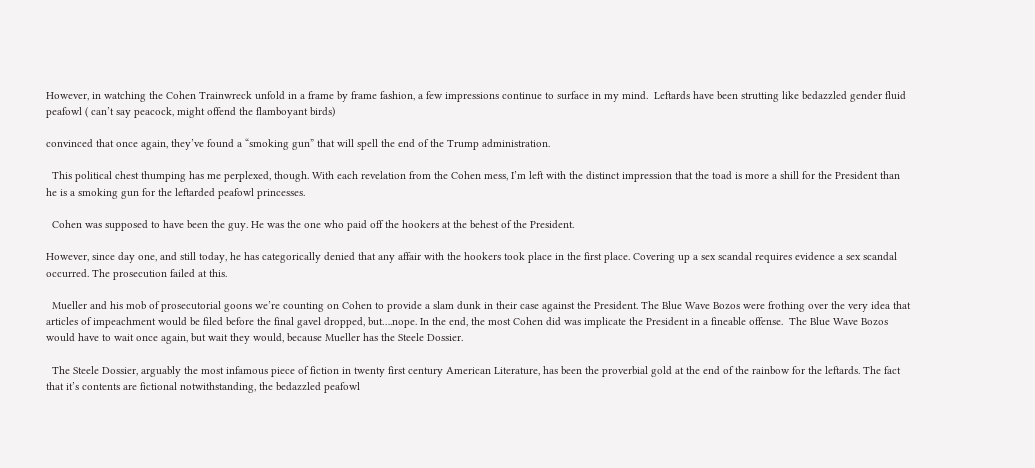However, in watching the Cohen Trainwreck unfold in a frame by frame fashion, a few impressions continue to surface in my mind.  Leftards have been strutting like bedazzled gender fluid peafowl ( can’t say peacock, might offend the flamboyant birds)

convinced that once again, they’ve found a “smoking gun” that will spell the end of the Trump administration.

  This political chest thumping has me perplexed, though. With each revelation from the Cohen mess, I’m left with the distinct impression that the toad is more a shill for the President than he is a smoking gun for the leftarded peafowl princesses.

  Cohen was supposed to have been the guy. He was the one who paid off the hookers at the behest of the President.

However, since day one, and still today, he has categorically denied that any affair with the hookers took place in the first place. Covering up a sex scandal requires evidence a sex scandal occurred. The prosecution failed at this.

  Mueller and his mob of prosecutorial goons we’re counting on Cohen to provide a slam dunk in their case against the President. The Blue Wave Bozos were frothing over the very idea that articles of impeachment would be filed before the final gavel dropped, but….nope. In the end, the most Cohen did was implicate the President in a fineable offense.  The Blue Wave Bozos would have to wait once again, but wait they would, because Mueller has the Steele Dossier.

  The Steele Dossier, arguably the most infamous piece of fiction in twenty first century American Literature, has been the proverbial gold at the end of the rainbow for the leftards. The fact that it’s contents are fictional notwithstanding, the bedazzled peafowl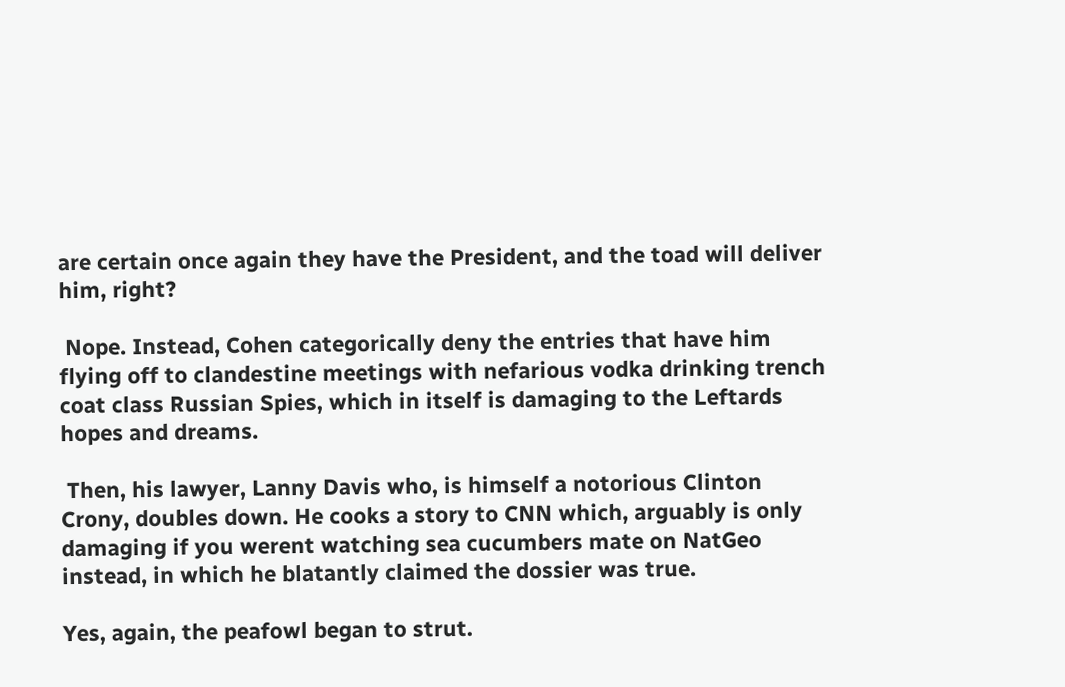are certain once again they have the President, and the toad will deliver him, right?

 Nope. Instead, Cohen categorically deny the entries that have him flying off to clandestine meetings with nefarious vodka drinking trench coat class Russian Spies, which in itself is damaging to the Leftards hopes and dreams.

 Then, his lawyer, Lanny Davis who, is himself a notorious Clinton Crony, doubles down. He cooks a story to CNN which, arguably is only damaging if you werent watching sea cucumbers mate on NatGeo instead, in which he blatantly claimed the dossier was true.

Yes, again, the peafowl began to strut.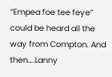“Empea foe tee feye”  could be heard all the way from Compton. And then….Lanny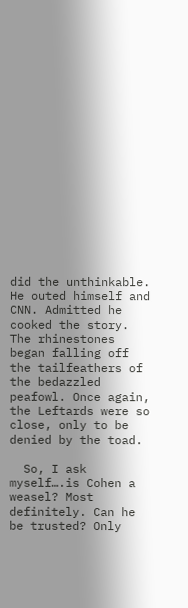did the unthinkable. He outed himself and CNN. Admitted he cooked the story. The rhinestones began falling off the tailfeathers of the bedazzled peafowl. Once again, the Leftards were so close, only to be denied by the toad.

  So, I ask myself….is Cohen a weasel? Most definitely. Can he be trusted? Only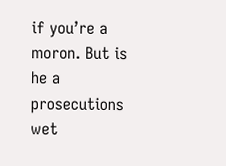if you’re a moron. But is he a prosecutions wet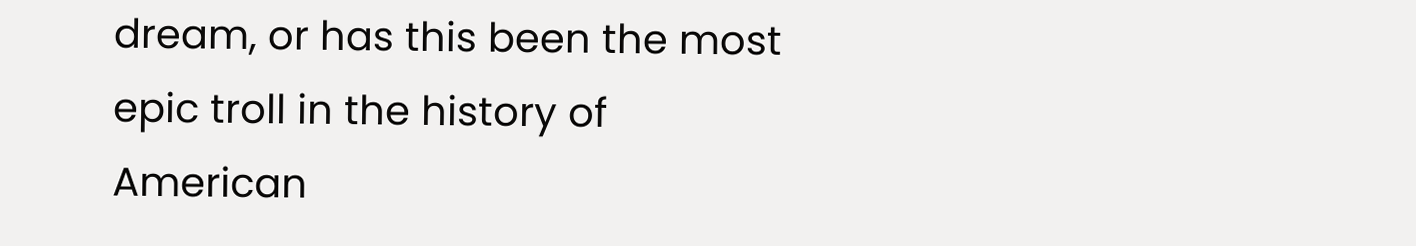dream, or has this been the most epic troll in the history of American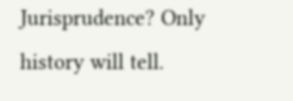Jurisprudence? Only history will tell.